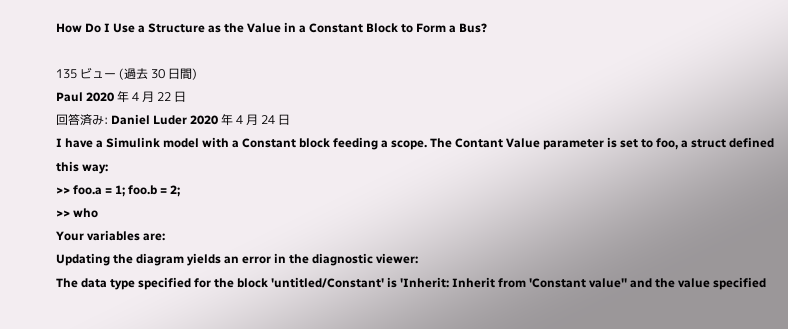How Do I Use a Structure as the Value in a Constant Block to Form a Bus?

135 ビュー (過去 30 日間)
Paul 2020 年 4 月 22 日
回答済み: Daniel Luder 2020 年 4 月 24 日
I have a Simulink model with a Constant block feeding a scope. The Contant Value parameter is set to foo, a struct defined this way:
>> foo.a = 1; foo.b = 2;
>> who
Your variables are:
Updating the diagram yields an error in the diagnostic viewer:
The data type specified for the block 'untitled/Constant' is 'Inherit: Inherit from 'Constant value'' and the value specified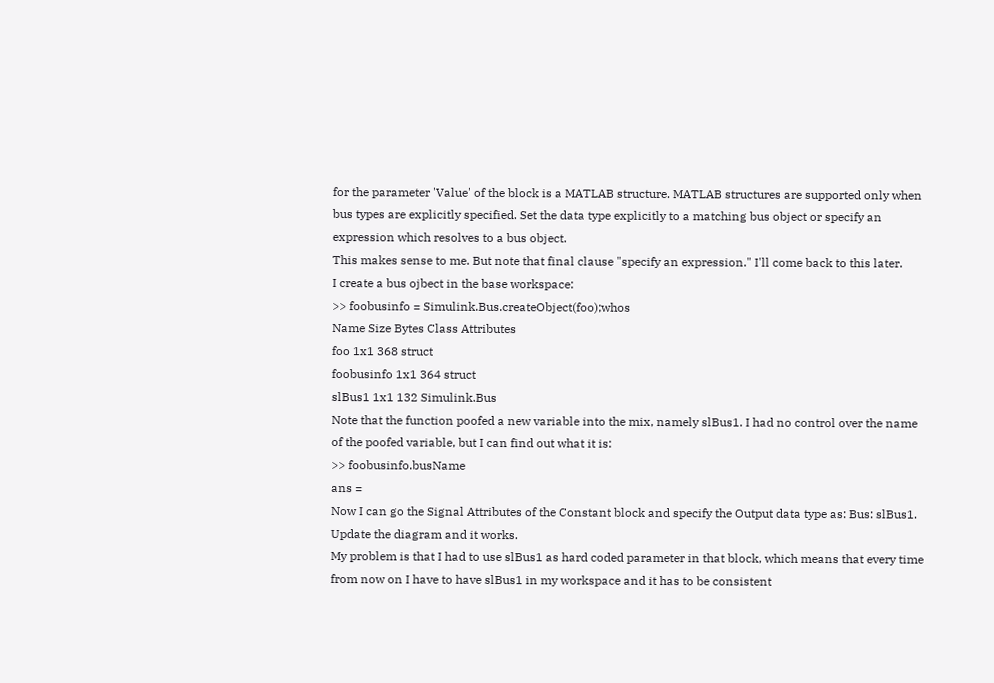for the parameter 'Value' of the block is a MATLAB structure. MATLAB structures are supported only when bus types are explicitly specified. Set the data type explicitly to a matching bus object or specify an expression which resolves to a bus object.
This makes sense to me. But note that final clause "specify an expression." I'll come back to this later.
I create a bus ojbect in the base workspace:
>> foobusinfo = Simulink.Bus.createObject(foo);whos
Name Size Bytes Class Attributes
foo 1x1 368 struct
foobusinfo 1x1 364 struct
slBus1 1x1 132 Simulink.Bus
Note that the function poofed a new variable into the mix, namely slBus1. I had no control over the name of the poofed variable, but I can find out what it is:
>> foobusinfo.busName
ans =
Now I can go the Signal Attributes of the Constant block and specify the Output data type as: Bus: slBus1. Update the diagram and it works.
My problem is that I had to use slBus1 as hard coded parameter in that block, which means that every time from now on I have to have slBus1 in my workspace and it has to be consistent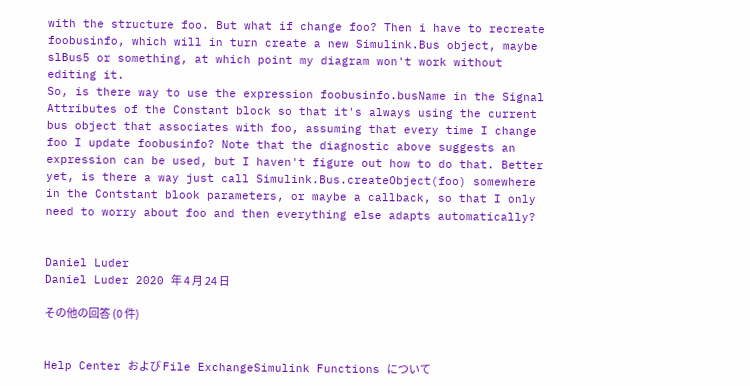with the structure foo. But what if change foo? Then i have to recreate foobusinfo, which will in turn create a new Simulink.Bus object, maybe slBus5 or something, at which point my diagram won't work without editing it.
So, is there way to use the expression foobusinfo.busName in the Signal Attributes of the Constant block so that it's always using the current bus object that associates with foo, assuming that every time I change foo I update foobusinfo? Note that the diagnostic above suggests an expression can be used, but I haven't figure out how to do that. Better yet, is there a way just call Simulink.Bus.createObject(foo) somewhere in the Contstant blook parameters, or maybe a callback, so that I only need to worry about foo and then everything else adapts automatically?


Daniel Luder
Daniel Luder 2020 年 4 月 24 日

その他の回答 (0 件)


Help Center および File ExchangeSimulink Functions について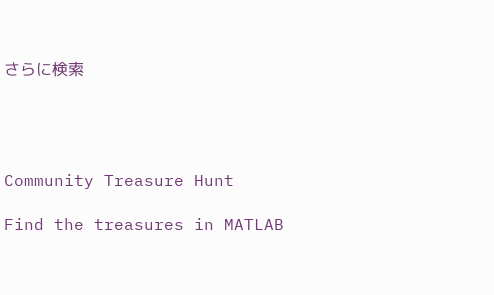さらに検索




Community Treasure Hunt

Find the treasures in MATLAB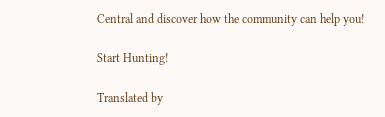Central and discover how the community can help you!

Start Hunting!

Translated by